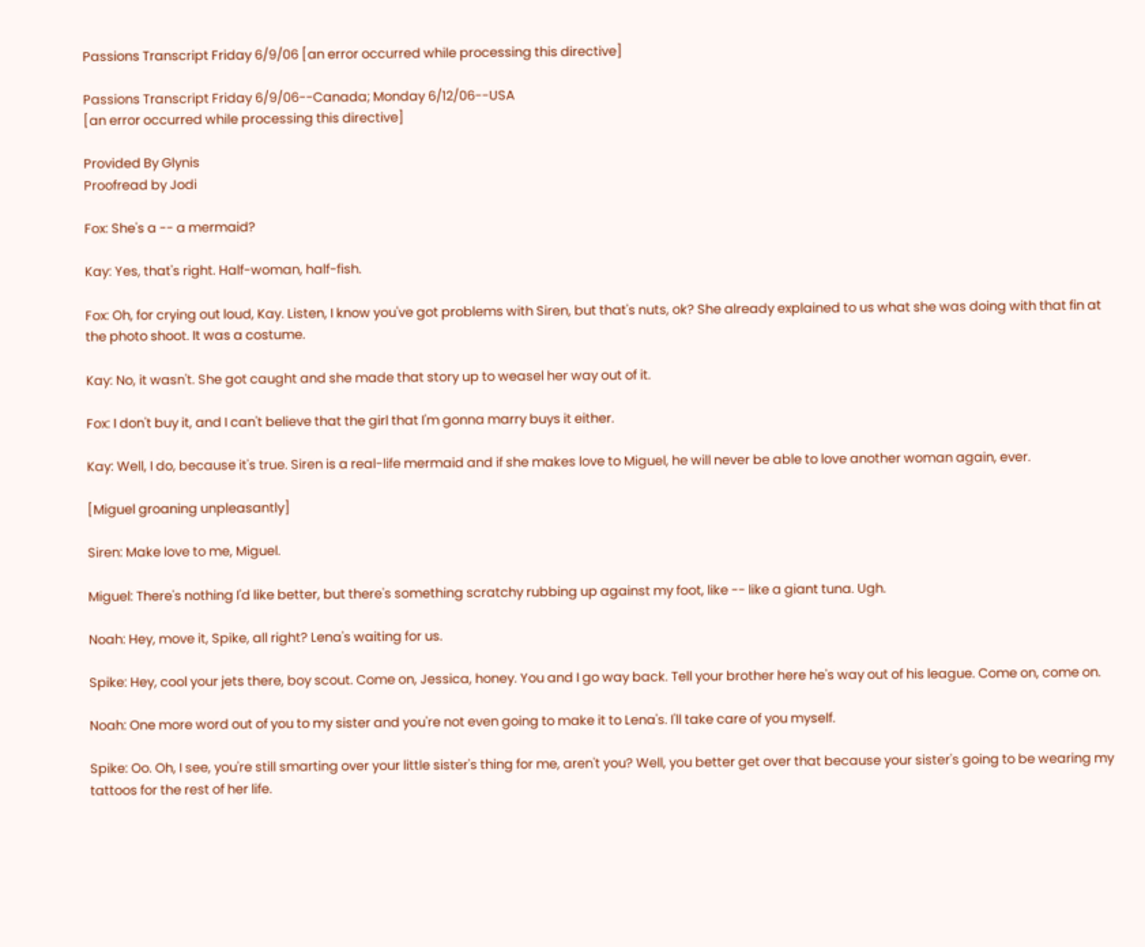Passions Transcript Friday 6/9/06 [an error occurred while processing this directive]

Passions Transcript Friday 6/9/06--Canada; Monday 6/12/06--USA
[an error occurred while processing this directive]

Provided By Glynis
Proofread by Jodi

Fox: She's a -- a mermaid?

Kay: Yes, that's right. Half-woman, half-fish.

Fox: Oh, for crying out loud, Kay. Listen, I know you've got problems with Siren, but that's nuts, ok? She already explained to us what she was doing with that fin at the photo shoot. It was a costume.

Kay: No, it wasn't. She got caught and she made that story up to weasel her way out of it.

Fox: I don't buy it, and I can't believe that the girl that I'm gonna marry buys it either.

Kay: Well, I do, because it's true. Siren is a real-life mermaid and if she makes love to Miguel, he will never be able to love another woman again, ever.

[Miguel groaning unpleasantly]

Siren: Make love to me, Miguel.

Miguel: There's nothing I'd like better, but there's something scratchy rubbing up against my foot, like -- like a giant tuna. Ugh.

Noah: Hey, move it, Spike, all right? Lena's waiting for us.

Spike: Hey, cool your jets there, boy scout. Come on, Jessica, honey. You and I go way back. Tell your brother here he's way out of his league. Come on, come on.

Noah: One more word out of you to my sister and you're not even going to make it to Lena's. I'll take care of you myself.

Spike: Oo. Oh, I see, you're still smarting over your little sister's thing for me, aren't you? Well, you better get over that because your sister's going to be wearing my tattoos for the rest of her life.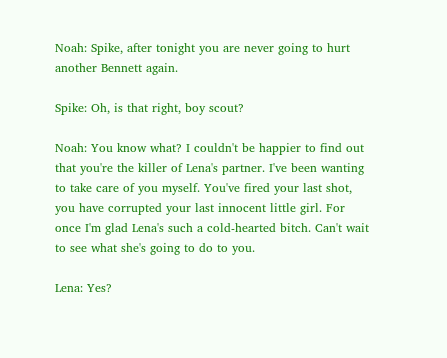Noah: Spike, after tonight you are never going to hurt another Bennett again.

Spike: Oh, is that right, boy scout?

Noah: You know what? I couldn't be happier to find out that you're the killer of Lena's partner. I've been wanting to take care of you myself. You've fired your last shot, you have corrupted your last innocent little girl. For once I'm glad Lena's such a cold-hearted bitch. Can't wait to see what she's going to do to you.

Lena: Yes?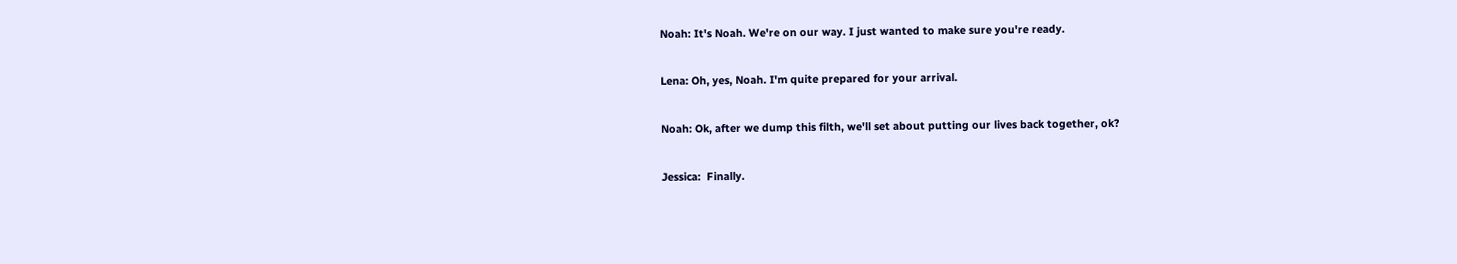Noah: It's Noah. We're on our way. I just wanted to make sure you're ready.

Lena: Oh, yes, Noah. I'm quite prepared for your arrival.

Noah: Ok, after we dump this filth, we'll set about putting our lives back together, ok?

Jessica:  Finally.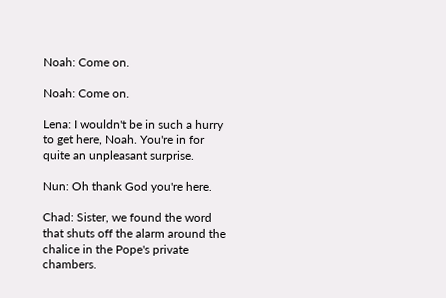Noah: Come on.

Noah: Come on.

Lena: I wouldn't be in such a hurry to get here, Noah. You're in for quite an unpleasant surprise.

Nun: Oh thank God you're here.

Chad: Sister, we found the word that shuts off the alarm around the chalice in the Pope's private chambers.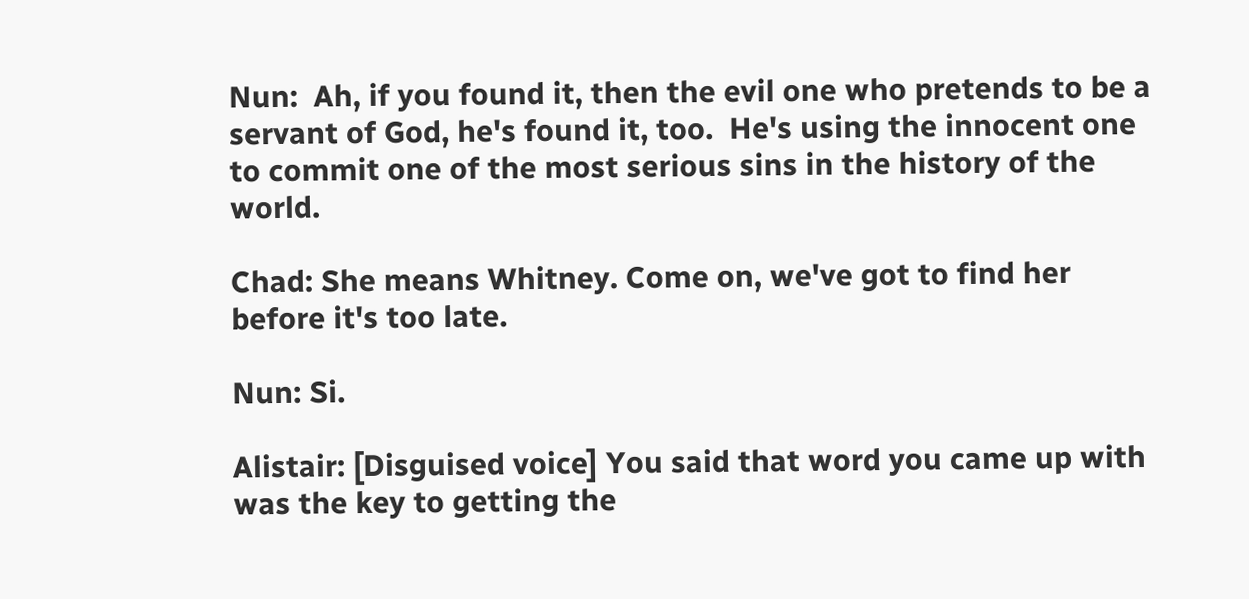Nun:  Ah, if you found it, then the evil one who pretends to be a servant of God, he's found it, too.  He's using the innocent one to commit one of the most serious sins in the history of the world.

Chad: She means Whitney. Come on, we've got to find her before it's too late.

Nun: Si.

Alistair: [Disguised voice] You said that word you came up with was the key to getting the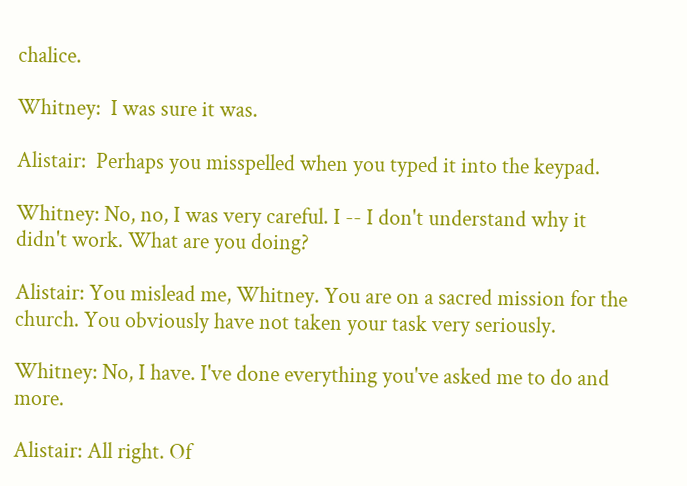chalice.

Whitney:  I was sure it was.

Alistair:  Perhaps you misspelled when you typed it into the keypad.

Whitney: No, no, I was very careful. I -- I don't understand why it didn't work. What are you doing?

Alistair: You mislead me, Whitney. You are on a sacred mission for the church. You obviously have not taken your task very seriously.

Whitney: No, I have. I've done everything you've asked me to do and more.

Alistair: All right. Of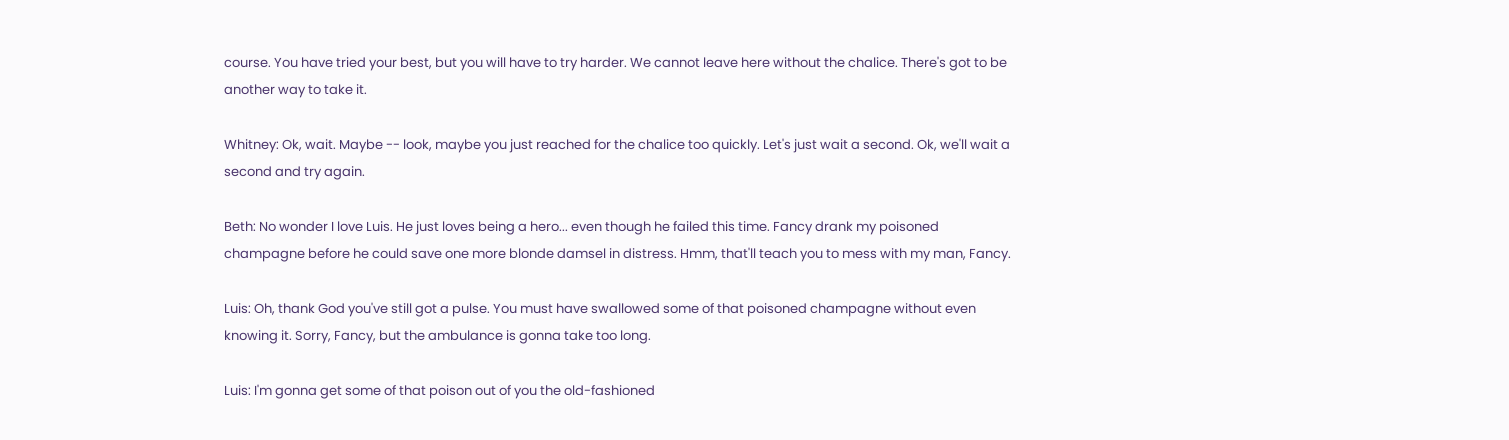course. You have tried your best, but you will have to try harder. We cannot leave here without the chalice. There's got to be another way to take it.

Whitney: Ok, wait. Maybe -- look, maybe you just reached for the chalice too quickly. Let's just wait a second. Ok, we'll wait a second and try again.

Beth: No wonder I love Luis. He just loves being a hero... even though he failed this time. Fancy drank my poisoned champagne before he could save one more blonde damsel in distress. Hmm, that'll teach you to mess with my man, Fancy.

Luis: Oh, thank God you've still got a pulse. You must have swallowed some of that poisoned champagne without even knowing it. Sorry, Fancy, but the ambulance is gonna take too long.

Luis: I'm gonna get some of that poison out of you the old-fashioned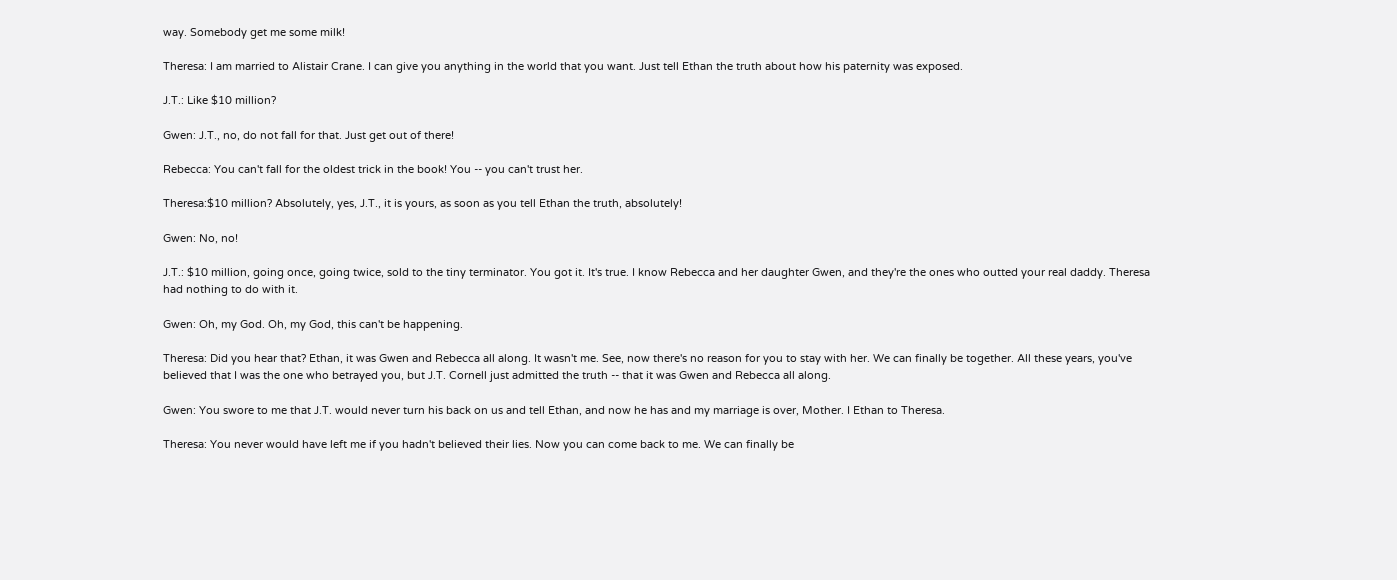way. Somebody get me some milk!

Theresa: I am married to Alistair Crane. I can give you anything in the world that you want. Just tell Ethan the truth about how his paternity was exposed.

J.T.: Like $10 million?

Gwen: J.T., no, do not fall for that. Just get out of there!

Rebecca: You can't fall for the oldest trick in the book! You -- you can't trust her.

Theresa:$10 million? Absolutely, yes, J.T., it is yours, as soon as you tell Ethan the truth, absolutely!

Gwen: No, no!

J.T.: $10 million, going once, going twice, sold to the tiny terminator. You got it. It's true. I know Rebecca and her daughter Gwen, and they're the ones who outted your real daddy. Theresa had nothing to do with it.

Gwen: Oh, my God. Oh, my God, this can't be happening.

Theresa: Did you hear that? Ethan, it was Gwen and Rebecca all along. It wasn't me. See, now there's no reason for you to stay with her. We can finally be together. All these years, you've believed that I was the one who betrayed you, but J.T. Cornell just admitted the truth -- that it was Gwen and Rebecca all along.

Gwen: You swore to me that J.T. would never turn his back on us and tell Ethan, and now he has and my marriage is over, Mother. I Ethan to Theresa.

Theresa: You never would have left me if you hadn't believed their lies. Now you can come back to me. We can finally be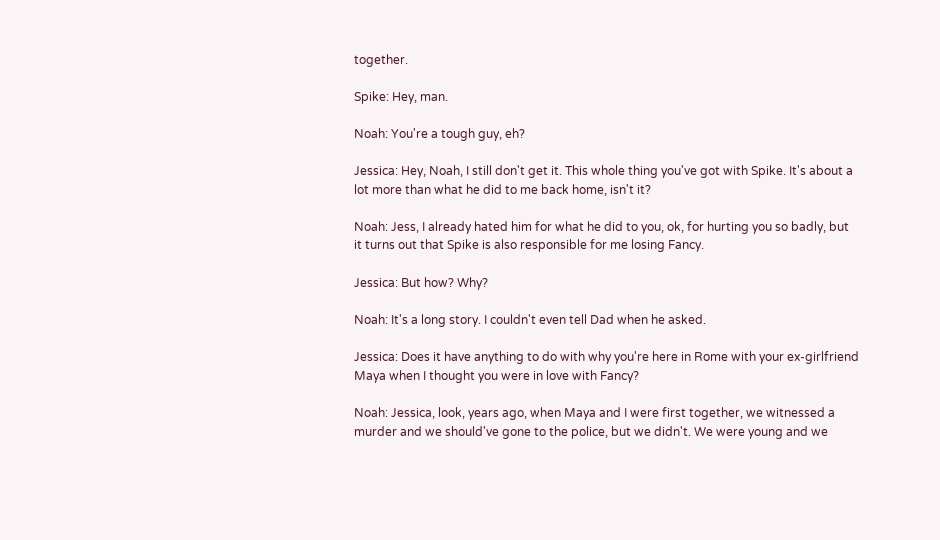together.

Spike: Hey, man.

Noah: You're a tough guy, eh?

Jessica: Hey, Noah, I still don't get it. This whole thing you've got with Spike. It's about a lot more than what he did to me back home, isn't it?

Noah: Jess, I already hated him for what he did to you, ok, for hurting you so badly, but it turns out that Spike is also responsible for me losing Fancy.

Jessica: But how? Why?

Noah: It's a long story. I couldn't even tell Dad when he asked.

Jessica: Does it have anything to do with why you're here in Rome with your ex-girlfriend Maya when I thought you were in love with Fancy?

Noah: Jessica, look, years ago, when Maya and I were first together, we witnessed a murder and we should've gone to the police, but we didn't. We were young and we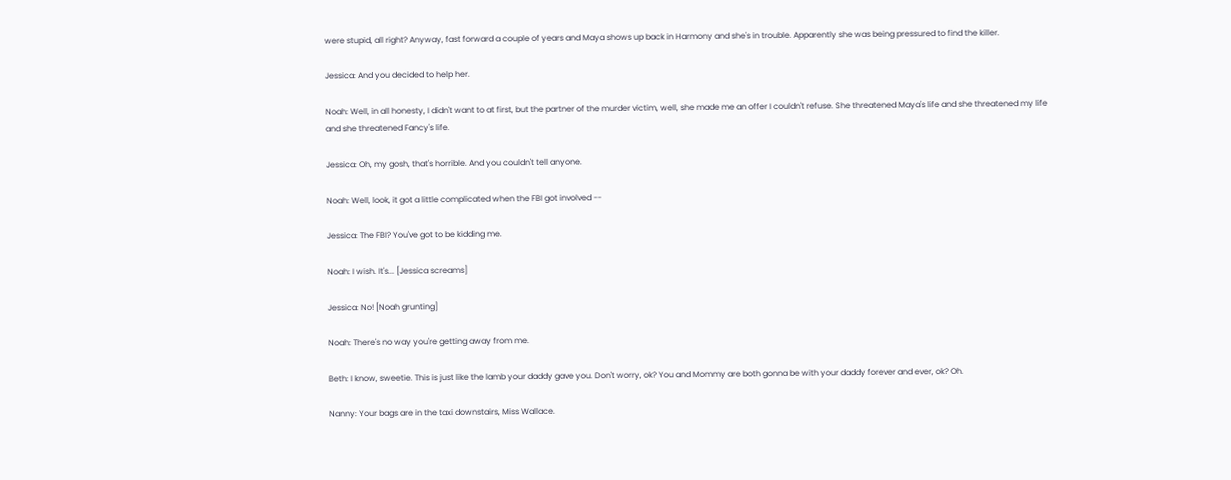were stupid, all right? Anyway, fast forward a couple of years and Maya shows up back in Harmony and she's in trouble. Apparently she was being pressured to find the killer.

Jessica: And you decided to help her.

Noah: Well, in all honesty, I didn't want to at first, but the partner of the murder victim, well, she made me an offer I couldn't refuse. She threatened Maya's life and she threatened my life and she threatened Fancy's life.

Jessica: Oh, my gosh, that's horrible. And you couldn't tell anyone.

Noah: Well, look, it got a little complicated when the FBI got involved --

Jessica: The FBI? You've got to be kidding me.

Noah: I wish. It's... [Jessica screams]

Jessica: No! [Noah grunting]

Noah: There's no way you're getting away from me.

Beth: I know, sweetie. This is just like the lamb your daddy gave you. Don't worry, ok? You and Mommy are both gonna be with your daddy forever and ever, ok? Oh.

Nanny: Your bags are in the taxi downstairs, Miss Wallace.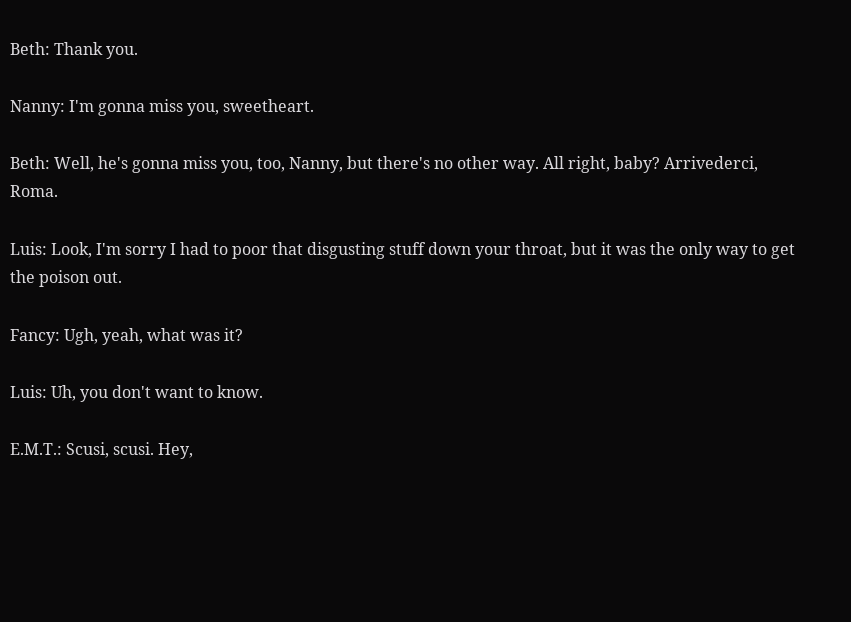Beth: Thank you.

Nanny: I'm gonna miss you, sweetheart.

Beth: Well, he's gonna miss you, too, Nanny, but there's no other way. All right, baby? Arrivederci, Roma.

Luis: Look, I'm sorry I had to poor that disgusting stuff down your throat, but it was the only way to get the poison out.

Fancy: Ugh, yeah, what was it?

Luis: Uh, you don't want to know.

E.M.T.: Scusi, scusi. Hey,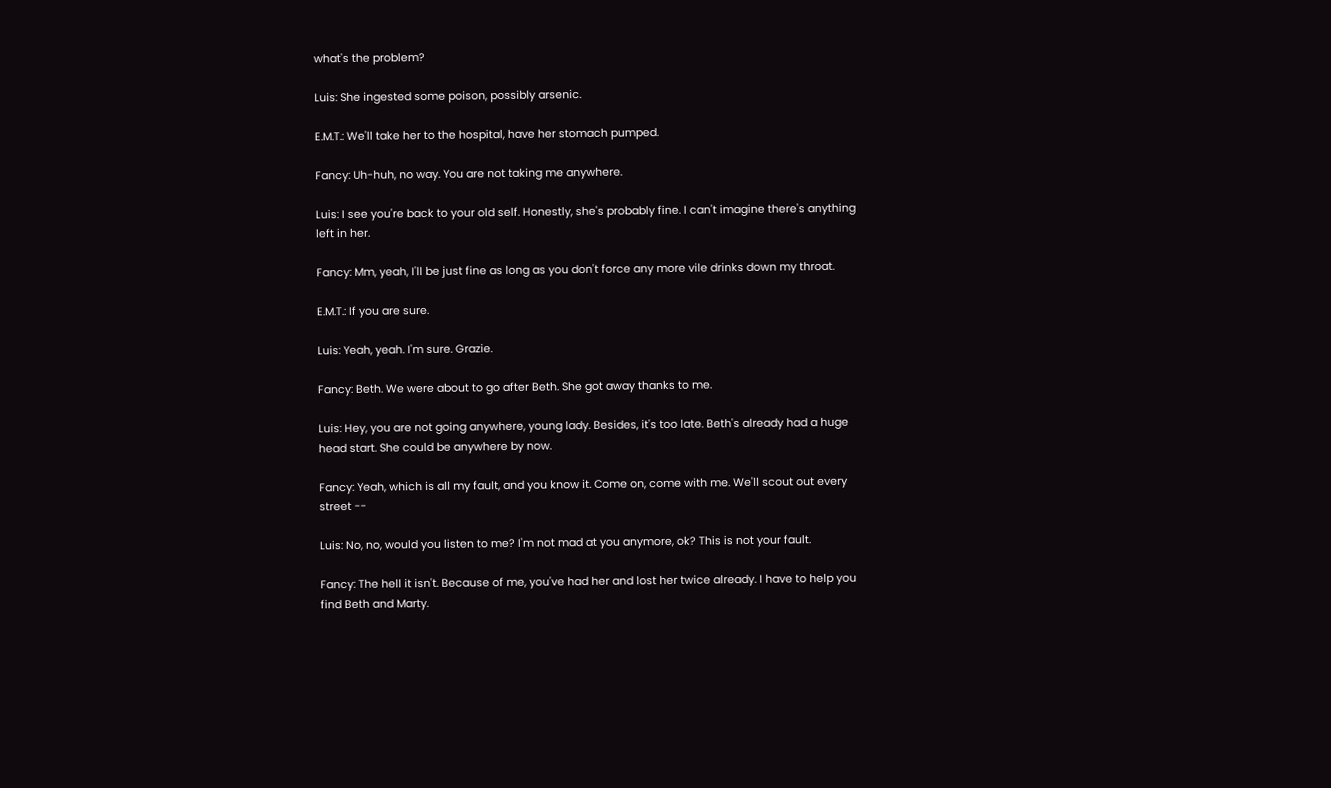what's the problem?

Luis: She ingested some poison, possibly arsenic.

E.M.T.: We'll take her to the hospital, have her stomach pumped.

Fancy: Uh-huh, no way. You are not taking me anywhere.

Luis: I see you're back to your old self. Honestly, she's probably fine. I can't imagine there's anything left in her.

Fancy: Mm, yeah, I'll be just fine as long as you don't force any more vile drinks down my throat.

E.M.T.: If you are sure.

Luis: Yeah, yeah. I'm sure. Grazie.

Fancy: Beth. We were about to go after Beth. She got away thanks to me.

Luis: Hey, you are not going anywhere, young lady. Besides, it's too late. Beth's already had a huge head start. She could be anywhere by now.

Fancy: Yeah, which is all my fault, and you know it. Come on, come with me. We'll scout out every street --

Luis: No, no, would you listen to me? I'm not mad at you anymore, ok? This is not your fault.

Fancy: The hell it isn't. Because of me, you've had her and lost her twice already. I have to help you find Beth and Marty.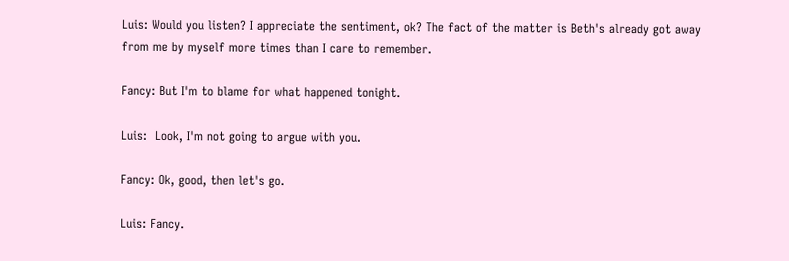Luis: Would you listen? I appreciate the sentiment, ok? The fact of the matter is Beth's already got away from me by myself more times than I care to remember.

Fancy: But I'm to blame for what happened tonight.

Luis:  Look, I'm not going to argue with you.

Fancy: Ok, good, then let's go.

Luis: Fancy.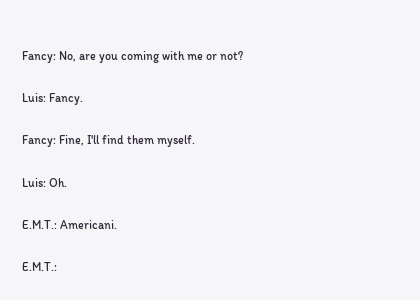Fancy: No, are you coming with me or not?

Luis: Fancy.

Fancy: Fine, I'll find them myself.

Luis: Oh.

E.M.T.: Americani.

E.M.T.: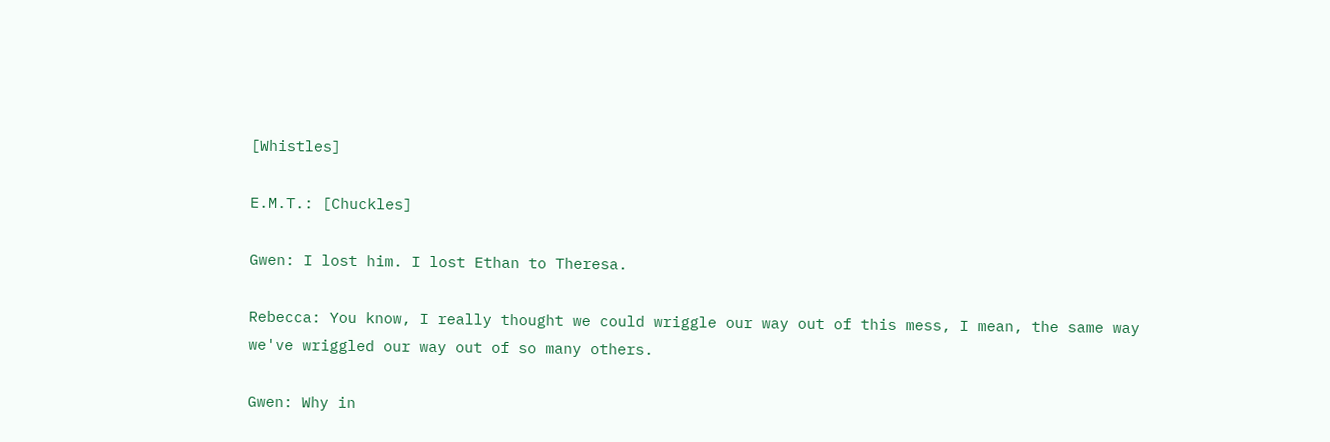[Whistles]

E.M.T.: [Chuckles]

Gwen: I lost him. I lost Ethan to Theresa.

Rebecca: You know, I really thought we could wriggle our way out of this mess, I mean, the same way we've wriggled our way out of so many others.

Gwen: Why in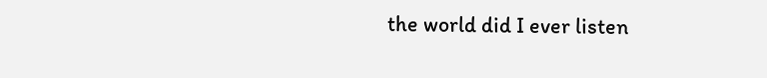the world did I ever listen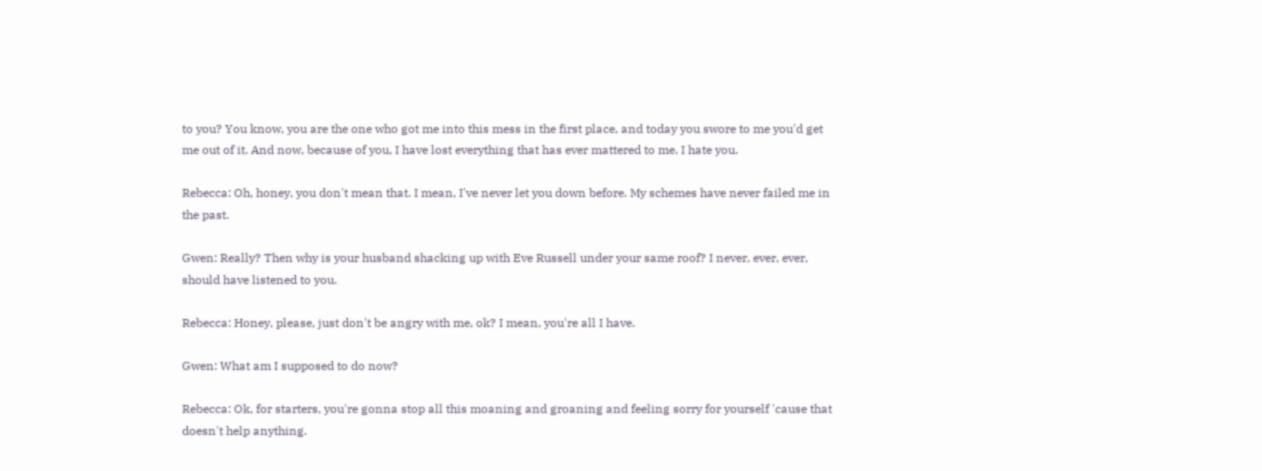to you? You know, you are the one who got me into this mess in the first place, and today you swore to me you'd get me out of it. And now, because of you, I have lost everything that has ever mattered to me. I hate you.

Rebecca: Oh, honey, you don't mean that. I mean, I've never let you down before. My schemes have never failed me in the past.

Gwen: Really? Then why is your husband shacking up with Eve Russell under your same roof? I never, ever, ever, should have listened to you.

Rebecca: Honey, please, just don't be angry with me, ok? I mean, you're all I have.

Gwen: What am I supposed to do now?

Rebecca: Ok, for starters, you're gonna stop all this moaning and groaning and feeling sorry for yourself 'cause that doesn't help anything.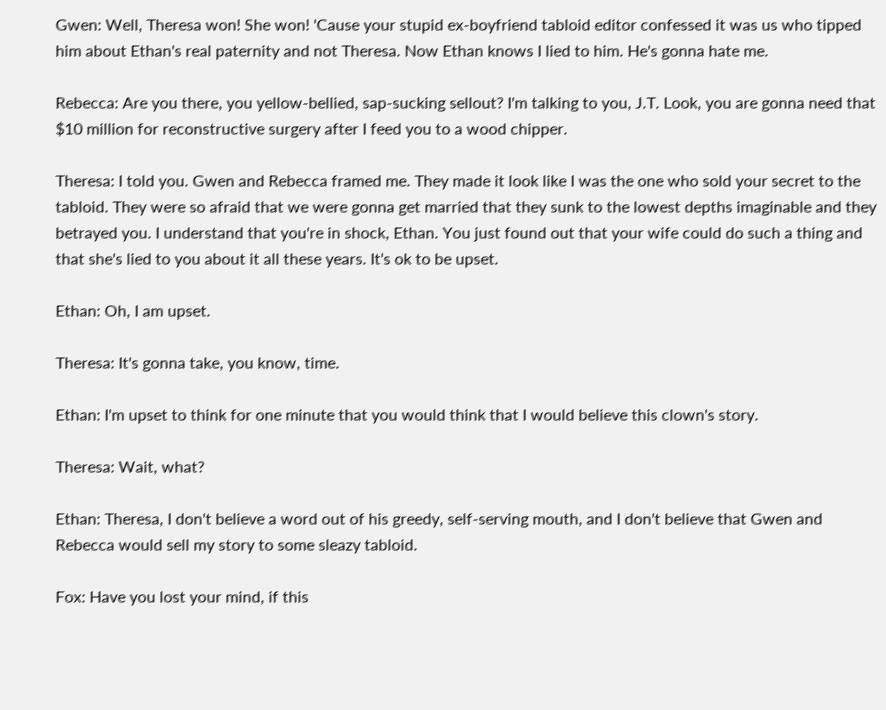Gwen: Well, Theresa won! She won! 'Cause your stupid ex-boyfriend tabloid editor confessed it was us who tipped him about Ethan's real paternity and not Theresa. Now Ethan knows I lied to him. He's gonna hate me.

Rebecca: Are you there, you yellow-bellied, sap-sucking sellout? I'm talking to you, J.T. Look, you are gonna need that $10 million for reconstructive surgery after I feed you to a wood chipper.

Theresa: I told you. Gwen and Rebecca framed me. They made it look like I was the one who sold your secret to the tabloid. They were so afraid that we were gonna get married that they sunk to the lowest depths imaginable and they betrayed you. I understand that you're in shock, Ethan. You just found out that your wife could do such a thing and that she's lied to you about it all these years. It's ok to be upset.

Ethan: Oh, I am upset.

Theresa: It's gonna take, you know, time.

Ethan: I'm upset to think for one minute that you would think that I would believe this clown's story.

Theresa: Wait, what?

Ethan: Theresa, I don't believe a word out of his greedy, self-serving mouth, and I don't believe that Gwen and Rebecca would sell my story to some sleazy tabloid.

Fox: Have you lost your mind, if this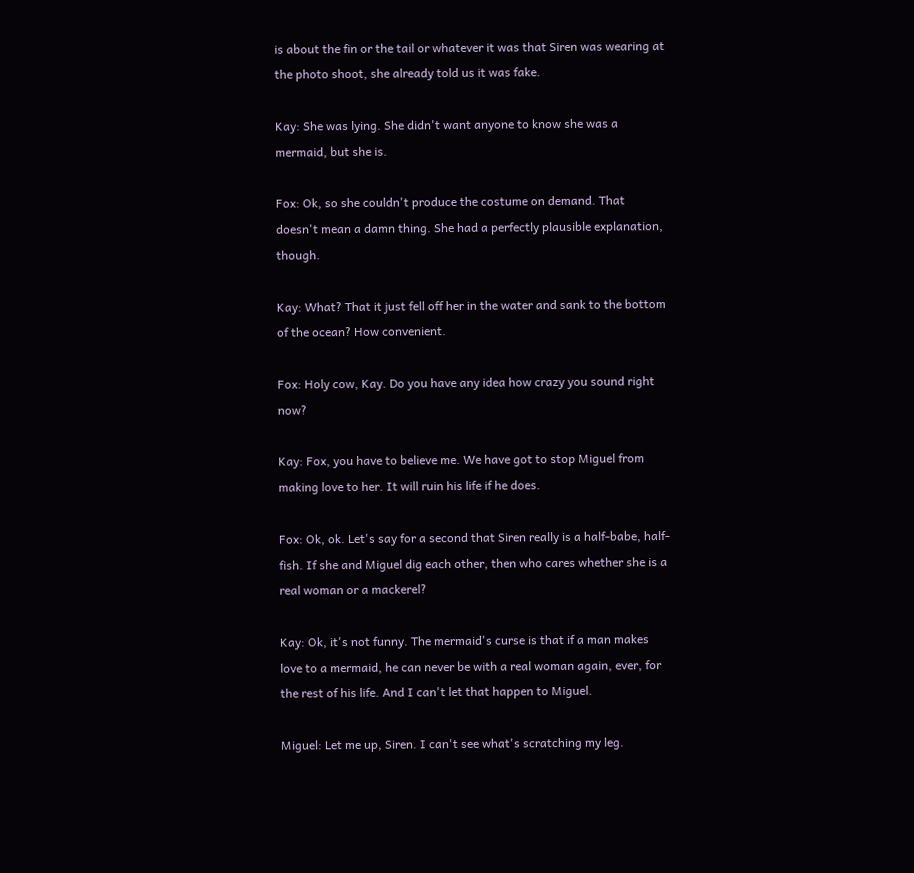is about the fin or the tail or whatever it was that Siren was wearing at the photo shoot, she already told us it was fake.

Kay: She was lying. She didn't want anyone to know she was a mermaid, but she is.

Fox: Ok, so she couldn't produce the costume on demand. That doesn't mean a damn thing. She had a perfectly plausible explanation, though.

Kay: What? That it just fell off her in the water and sank to the bottom of the ocean? How convenient.

Fox: Holy cow, Kay. Do you have any idea how crazy you sound right now?

Kay: Fox, you have to believe me. We have got to stop Miguel from making love to her. It will ruin his life if he does.

Fox: Ok, ok. Let's say for a second that Siren really is a half-babe, half-fish. If she and Miguel dig each other, then who cares whether she is a real woman or a mackerel?

Kay: Ok, it's not funny. The mermaid's curse is that if a man makes love to a mermaid, he can never be with a real woman again, ever, for the rest of his life. And I can't let that happen to Miguel.

Miguel: Let me up, Siren. I can't see what's scratching my leg.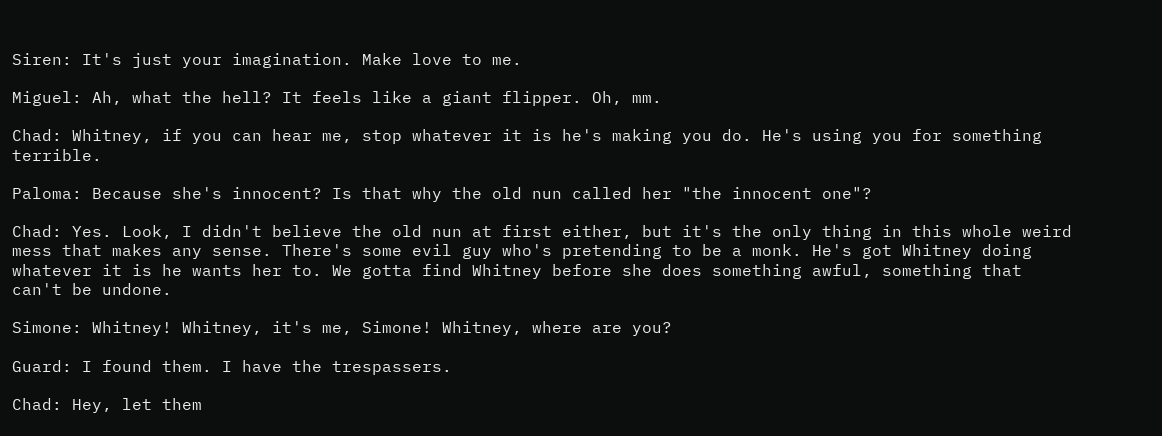Siren: It's just your imagination. Make love to me.

Miguel: Ah, what the hell? It feels like a giant flipper. Oh, mm.

Chad: Whitney, if you can hear me, stop whatever it is he's making you do. He's using you for something terrible.

Paloma: Because she's innocent? Is that why the old nun called her "the innocent one"?

Chad: Yes. Look, I didn't believe the old nun at first either, but it's the only thing in this whole weird mess that makes any sense. There's some evil guy who's pretending to be a monk. He's got Whitney doing whatever it is he wants her to. We gotta find Whitney before she does something awful, something that can't be undone.

Simone: Whitney! Whitney, it's me, Simone! Whitney, where are you?

Guard: I found them. I have the trespassers.

Chad: Hey, let them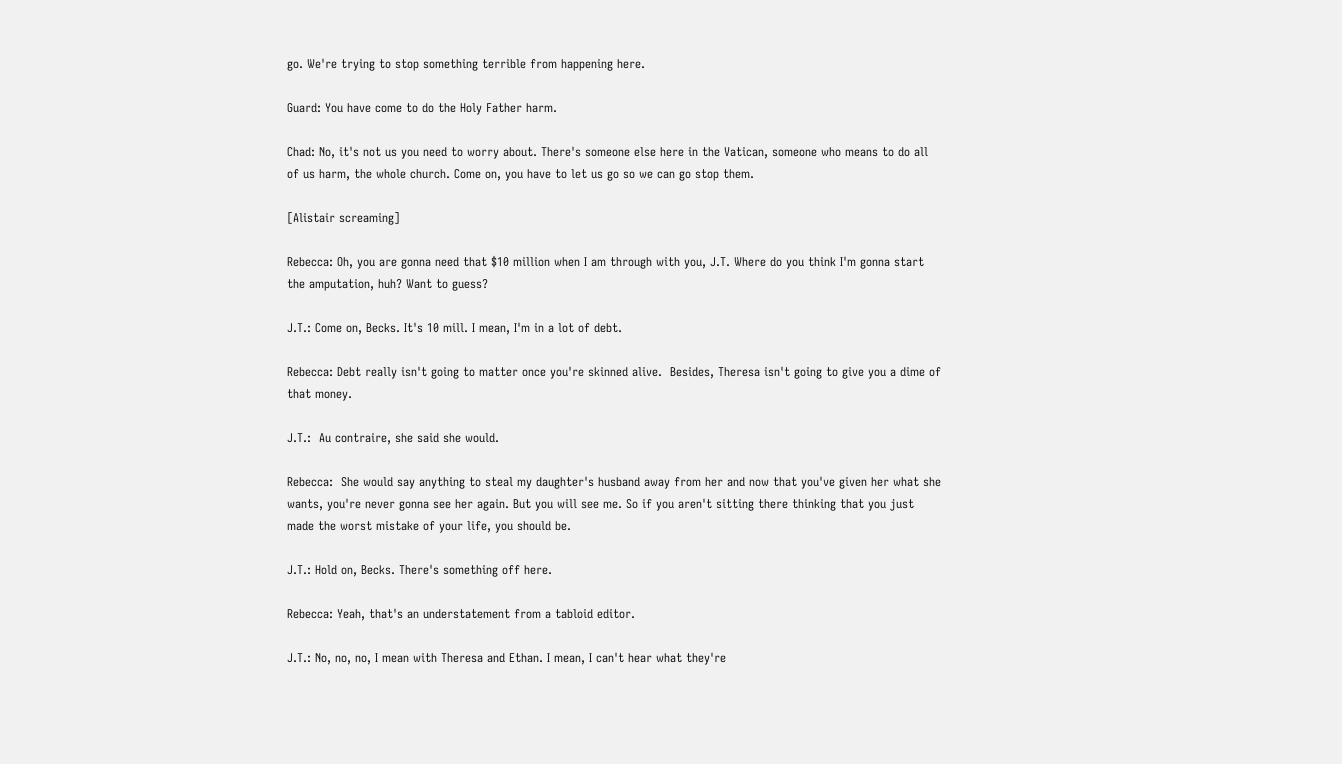go. We're trying to stop something terrible from happening here.

Guard: You have come to do the Holy Father harm.

Chad: No, it's not us you need to worry about. There's someone else here in the Vatican, someone who means to do all of us harm, the whole church. Come on, you have to let us go so we can go stop them.

[Alistair screaming]

Rebecca: Oh, you are gonna need that $10 million when I am through with you, J.T. Where do you think I'm gonna start the amputation, huh? Want to guess?

J.T.: Come on, Becks. It's 10 mill. I mean, I'm in a lot of debt.

Rebecca: Debt really isn't going to matter once you're skinned alive.  Besides, Theresa isn't going to give you a dime of that money.

J.T.:  Au contraire, she said she would.

Rebecca:  She would say anything to steal my daughter's husband away from her and now that you've given her what she wants, you're never gonna see her again. But you will see me. So if you aren't sitting there thinking that you just made the worst mistake of your life, you should be.

J.T.: Hold on, Becks. There's something off here.

Rebecca: Yeah, that's an understatement from a tabloid editor.

J.T.: No, no, no, I mean with Theresa and Ethan. I mean, I can't hear what they're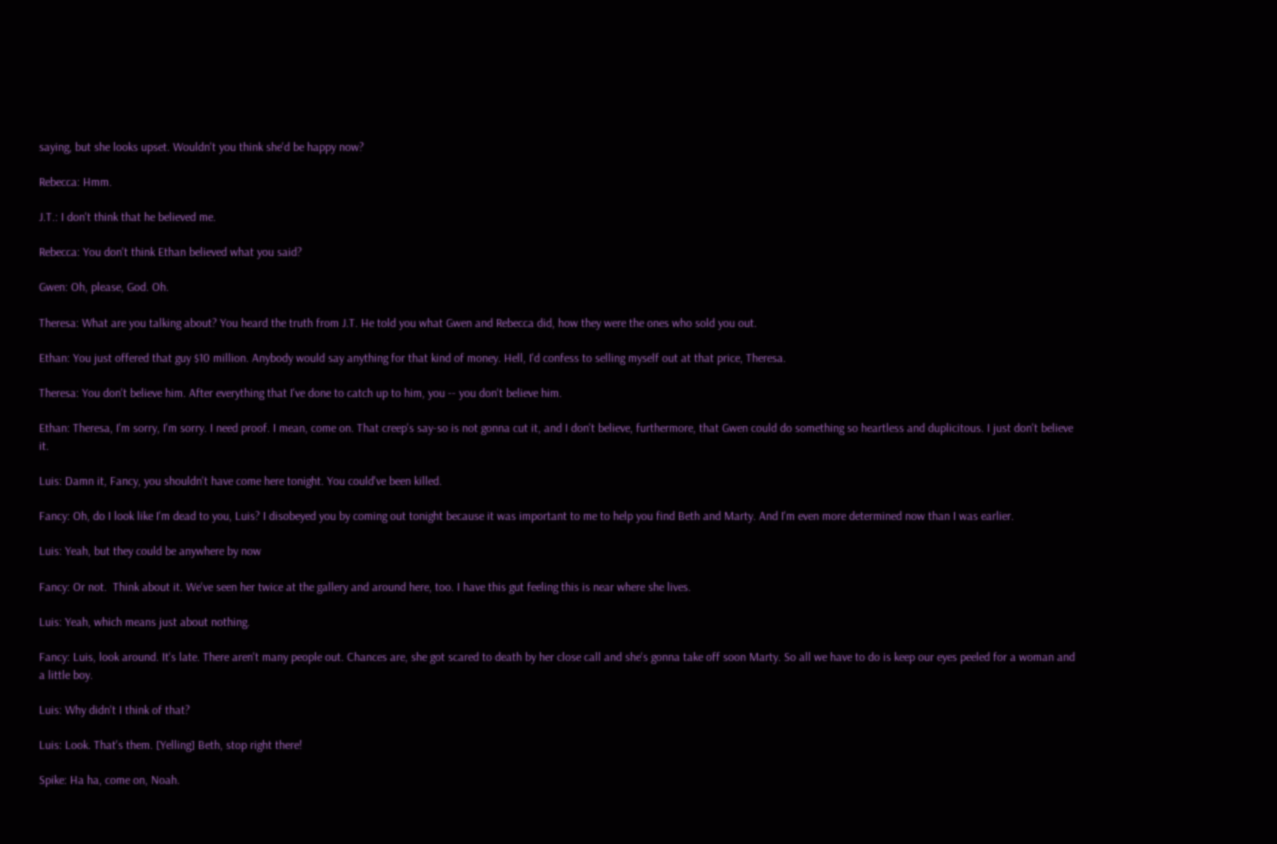saying, but she looks upset. Wouldn't you think she'd be happy now?

Rebecca: Hmm.

J.T.: I don't think that he believed me.

Rebecca: You don't think Ethan believed what you said?

Gwen: Oh, please, God. Oh.

Theresa: What are you talking about? You heard the truth from J.T. He told you what Gwen and Rebecca did, how they were the ones who sold you out.

Ethan: You just offered that guy $10 million. Anybody would say anything for that kind of money. Hell, I'd confess to selling myself out at that price, Theresa.

Theresa: You don't believe him. After everything that I've done to catch up to him, you -- you don't believe him.

Ethan: Theresa, I'm sorry, I'm sorry. I need proof. I mean, come on. That creep's say-so is not gonna cut it, and I don't believe, furthermore, that Gwen could do something so heartless and duplicitous. I just don't believe it.

Luis: Damn it, Fancy, you shouldn't have come here tonight. You could've been killed.

Fancy: Oh, do I look like I'm dead to you, Luis? I disobeyed you by coming out tonight because it was important to me to help you find Beth and Marty. And I'm even more determined now than I was earlier.

Luis: Yeah, but they could be anywhere by now

Fancy: Or not.  Think about it. We've seen her twice at the gallery and around here, too. I have this gut feeling this is near where she lives.

Luis: Yeah, which means just about nothing.

Fancy: Luis, look around. It's late. There aren't many people out. Chances are, she got scared to death by her close call and she's gonna take off soon Marty. So all we have to do is keep our eyes peeled for a woman and a little boy.

Luis: Why didn't I think of that?

Luis: Look. That's them. [Yelling] Beth, stop right there!

Spike: Ha ha, come on, Noah.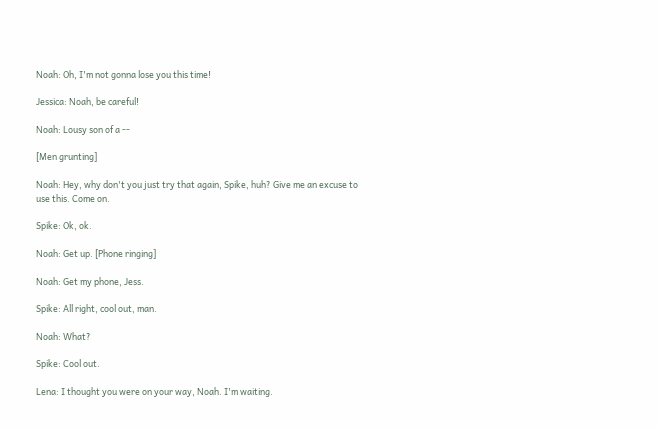Noah: Oh, I'm not gonna lose you this time!

Jessica: Noah, be careful!

Noah: Lousy son of a --

[Men grunting]

Noah: Hey, why don't you just try that again, Spike, huh? Give me an excuse to use this. Come on.

Spike: Ok, ok.

Noah: Get up. [Phone ringing]

Noah: Get my phone, Jess.

Spike: All right, cool out, man.

Noah: What?

Spike: Cool out.

Lena: I thought you were on your way, Noah. I'm waiting.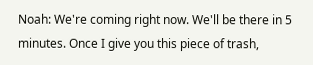Noah: We're coming right now. We'll be there in 5 minutes. Once I give you this piece of trash,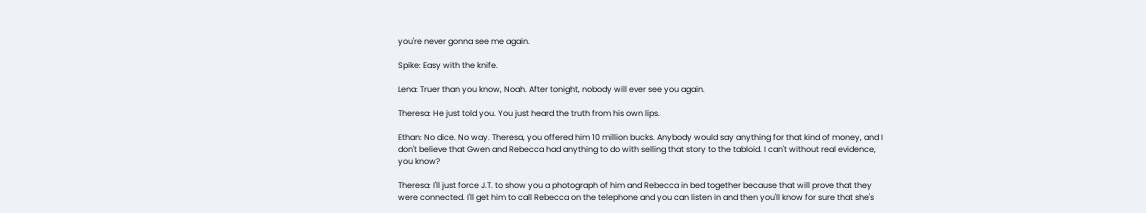you're never gonna see me again.

Spike: Easy with the knife.

Lena: Truer than you know, Noah. After tonight, nobody will ever see you again.

Theresa: He just told you. You just heard the truth from his own lips.

Ethan: No dice. No way. Theresa, you offered him 10 million bucks. Anybody would say anything for that kind of money, and I don't believe that Gwen and Rebecca had anything to do with selling that story to the tabloid. I can't without real evidence, you know?

Theresa: I'll just force J.T. to show you a photograph of him and Rebecca in bed together because that will prove that they were connected. I'll get him to call Rebecca on the telephone and you can listen in and then you'll know for sure that she's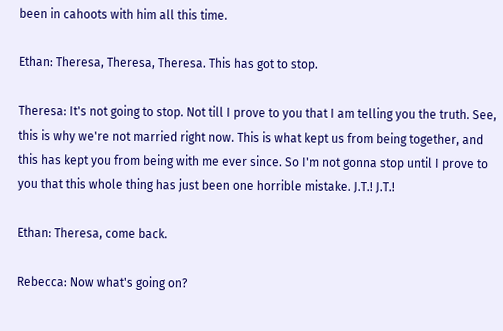been in cahoots with him all this time.

Ethan: Theresa, Theresa, Theresa. This has got to stop.

Theresa: It's not going to stop. Not till I prove to you that I am telling you the truth. See, this is why we're not married right now. This is what kept us from being together, and this has kept you from being with me ever since. So I'm not gonna stop until I prove to you that this whole thing has just been one horrible mistake. J.T.! J.T.!

Ethan: Theresa, come back.

Rebecca: Now what's going on?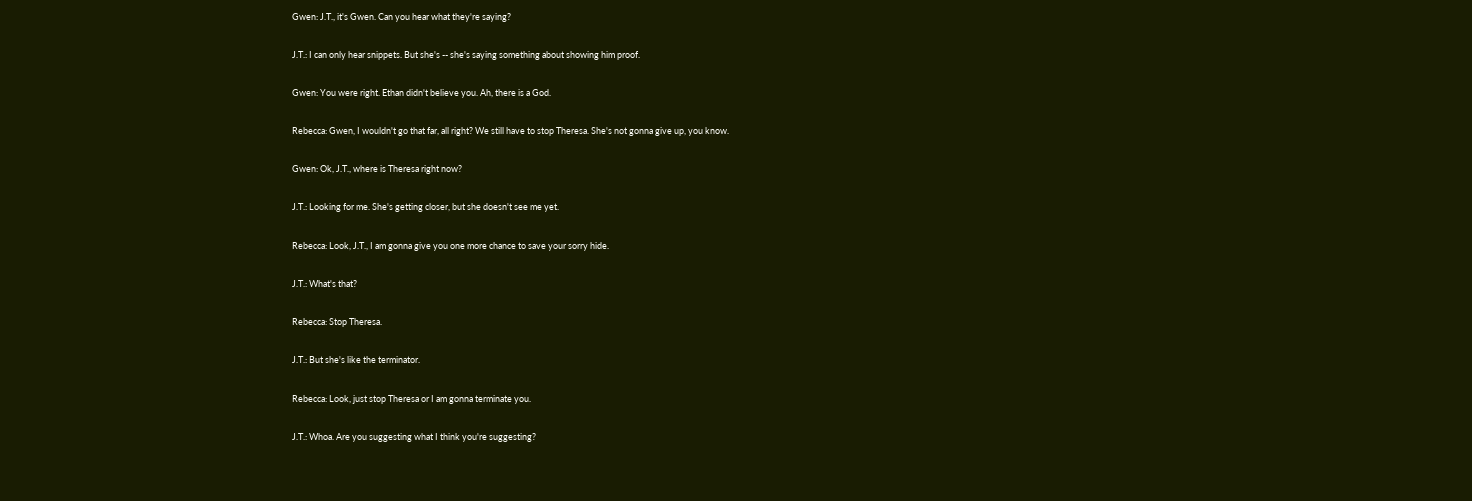Gwen: J.T., it's Gwen. Can you hear what they're saying?

J.T.: I can only hear snippets. But she's -- she's saying something about showing him proof.

Gwen: You were right. Ethan didn't believe you. Ah, there is a God.

Rebecca: Gwen, I wouldn't go that far, all right? We still have to stop Theresa. She's not gonna give up, you know.

Gwen: Ok, J.T., where is Theresa right now?

J.T.: Looking for me. She's getting closer, but she doesn't see me yet.

Rebecca: Look, J.T., I am gonna give you one more chance to save your sorry hide.

J.T.: What's that?

Rebecca: Stop Theresa.

J.T.: But she's like the terminator.

Rebecca: Look, just stop Theresa or I am gonna terminate you.

J.T.: Whoa. Are you suggesting what I think you're suggesting?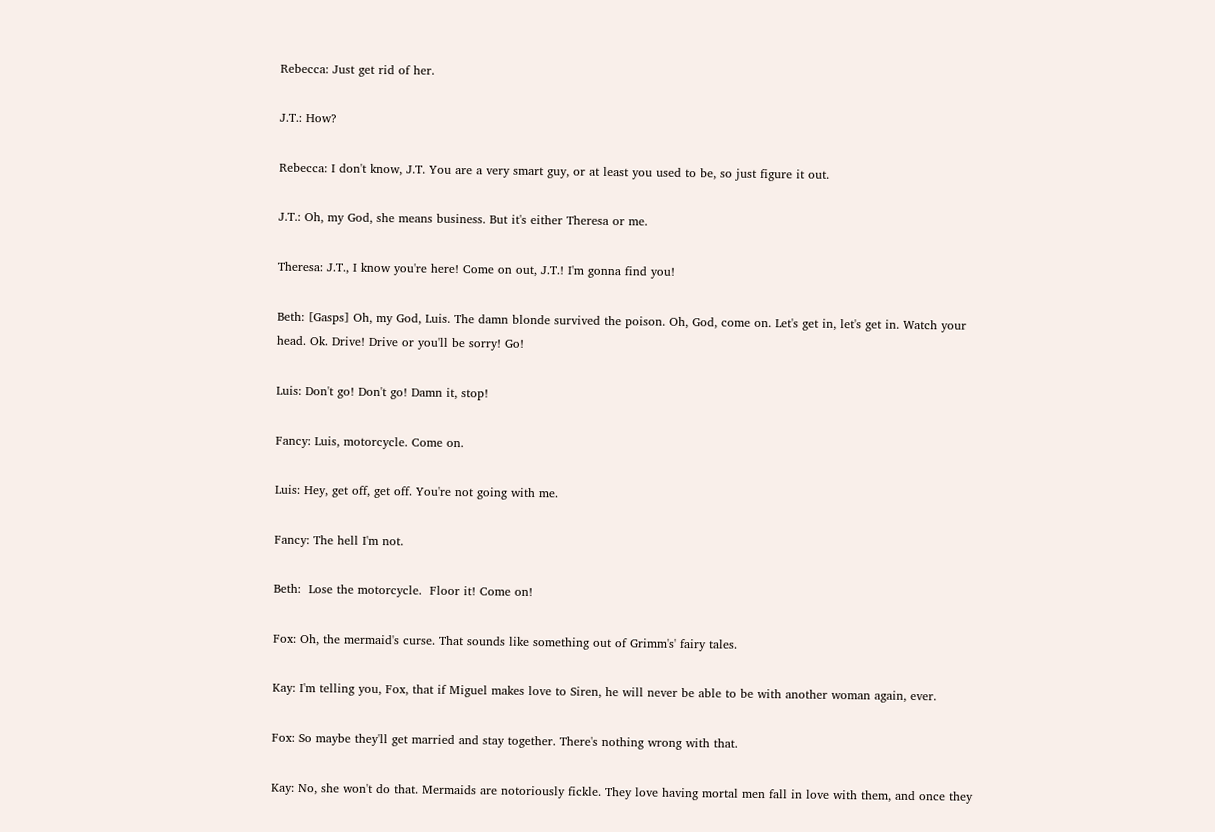Rebecca: Just get rid of her.

J.T.: How?

Rebecca: I don't know, J.T. You are a very smart guy, or at least you used to be, so just figure it out.

J.T.: Oh, my God, she means business. But it's either Theresa or me.

Theresa: J.T., I know you're here! Come on out, J.T.! I'm gonna find you!

Beth: [Gasps] Oh, my God, Luis. The damn blonde survived the poison. Oh, God, come on. Let's get in, let's get in. Watch your head. Ok. Drive! Drive or you'll be sorry! Go!

Luis: Don't go! Don't go! Damn it, stop!

Fancy: Luis, motorcycle. Come on.

Luis: Hey, get off, get off. You're not going with me.

Fancy: The hell I'm not.

Beth:  Lose the motorcycle.  Floor it! Come on!

Fox: Oh, the mermaid's curse. That sounds like something out of Grimm's' fairy tales.

Kay: I'm telling you, Fox, that if Miguel makes love to Siren, he will never be able to be with another woman again, ever.

Fox: So maybe they'll get married and stay together. There's nothing wrong with that.

Kay: No, she won't do that. Mermaids are notoriously fickle. They love having mortal men fall in love with them, and once they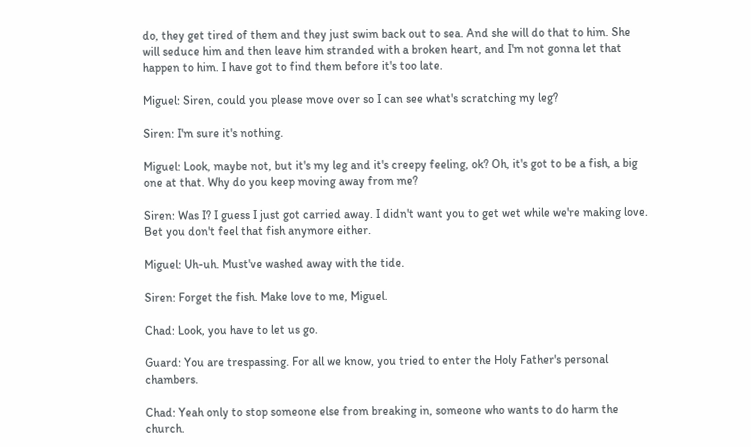do, they get tired of them and they just swim back out to sea. And she will do that to him. She will seduce him and then leave him stranded with a broken heart, and I'm not gonna let that happen to him. I have got to find them before it's too late.

Miguel: Siren, could you please move over so I can see what's scratching my leg?

Siren: I'm sure it's nothing.

Miguel: Look, maybe not, but it's my leg and it's creepy feeling, ok? Oh, it's got to be a fish, a big one at that. Why do you keep moving away from me?

Siren: Was I? I guess I just got carried away. I didn't want you to get wet while we're making love. Bet you don't feel that fish anymore either.

Miguel: Uh-uh. Must've washed away with the tide.

Siren: Forget the fish. Make love to me, Miguel.

Chad: Look, you have to let us go.

Guard: You are trespassing. For all we know, you tried to enter the Holy Father's personal chambers.

Chad: Yeah only to stop someone else from breaking in, someone who wants to do harm the church.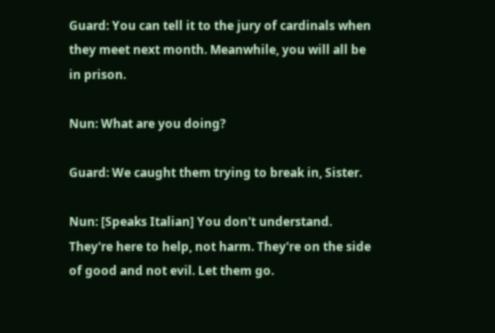Guard: You can tell it to the jury of cardinals when they meet next month. Meanwhile, you will all be in prison.

Nun: What are you doing?

Guard: We caught them trying to break in, Sister.

Nun: [Speaks Italian] You don't understand. They're here to help, not harm. They're on the side of good and not evil. Let them go.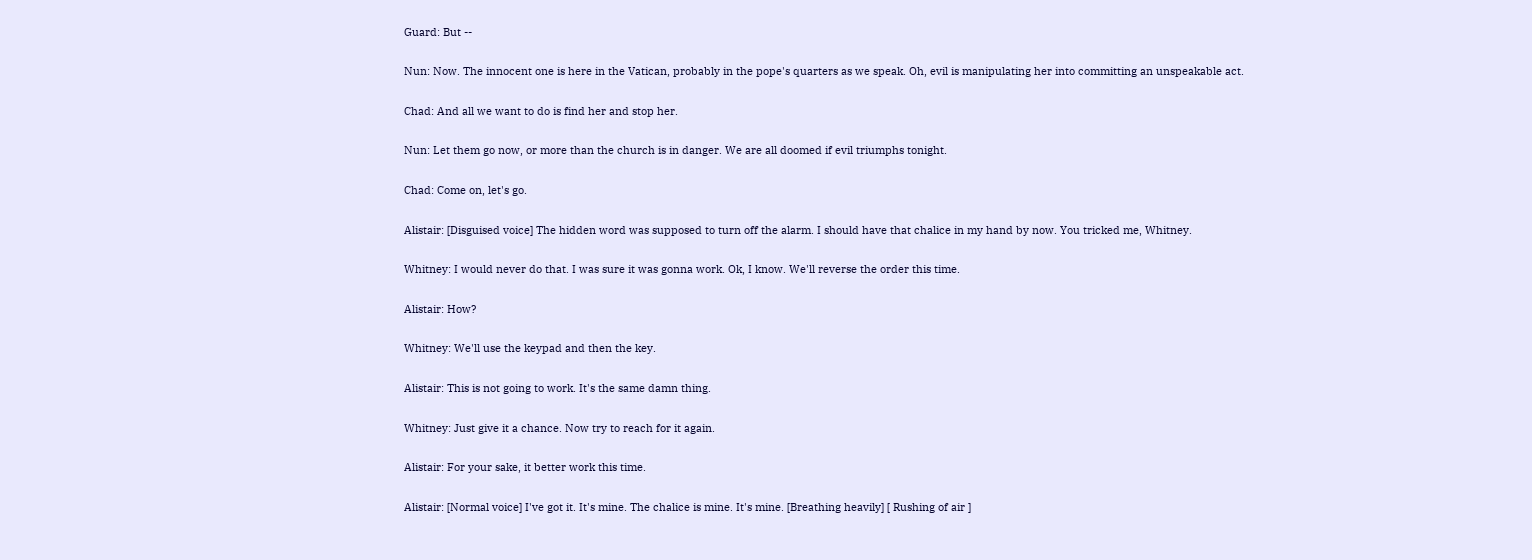Guard: But --

Nun: Now. The innocent one is here in the Vatican, probably in the pope's quarters as we speak. Oh, evil is manipulating her into committing an unspeakable act.

Chad: And all we want to do is find her and stop her.

Nun: Let them go now, or more than the church is in danger. We are all doomed if evil triumphs tonight.

Chad: Come on, let's go.

Alistair: [Disguised voice] The hidden word was supposed to turn off the alarm. I should have that chalice in my hand by now. You tricked me, Whitney.

Whitney: I would never do that. I was sure it was gonna work. Ok, I know. We'll reverse the order this time.

Alistair: How?

Whitney: We'll use the keypad and then the key.

Alistair: This is not going to work. It's the same damn thing.

Whitney: Just give it a chance. Now try to reach for it again.

Alistair: For your sake, it better work this time.

Alistair: [Normal voice] I've got it. It's mine. The chalice is mine. It's mine. [Breathing heavily] [ Rushing of air ]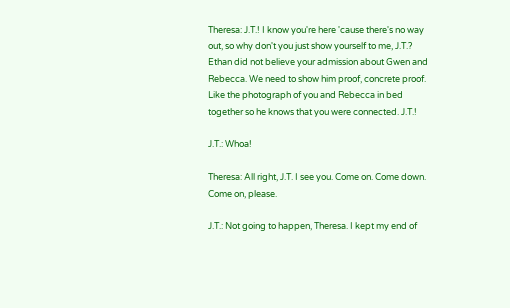Theresa: J.T.! I know you're here 'cause there's no way out, so why don't you just show yourself to me, J.T.? Ethan did not believe your admission about Gwen and Rebecca. We need to show him proof, concrete proof. Like the photograph of you and Rebecca in bed together so he knows that you were connected. J.T.!

J.T.: Whoa!

Theresa: All right, J.T. I see you. Come on. Come down. Come on, please.

J.T.: Not going to happen, Theresa. I kept my end of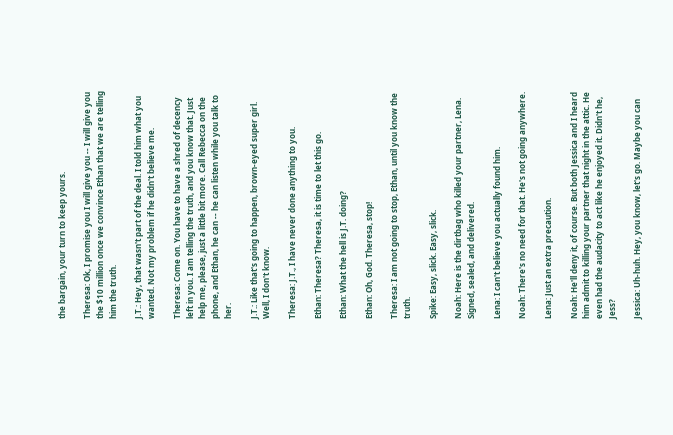the bargain, your turn to keep yours.

Theresa: Ok, I promise you I will give you -- I will give you the $10 million once we convince Ethan that we are telling him the truth.

J.T.: Hey, that wasn't part of the deal. I told him what you wanted. Not my problem if he didn't believe me.

Theresa: Come on. You have to have a shred of decency left in you. I am telling the truth, and you know that. Just help me, please, just a little bit more. Call Rebecca on the phone, and Ethan, he can -- he can listen while you talk to her.

J.T.: Like that's going to happen, brown-eyed super girl. Well, I don't know.

Theresa: J.T., I have never done anything to you.

Ethan: Theresa? Theresa, it is time to let this go.

Ethan: What the hell is J.T. doing?

Ethan: Oh, God. Theresa, stop!

Theresa: I am not going to stop, Ethan, until you know the truth.

Spike: Easy, slick. Easy, slick.

Noah: Here is the dirtbag who killed your partner, Lena. Signed, sealed, and delivered.

Lena: I can't believe you actually found him.

Noah: There's no need for that. He's not going anywhere.

Lena: Just an extra precaution.

Noah: He'll deny it, of course. But both Jessica and I heard him admit to killing your partner that night in the attic. He even had the audacity to act like he enjoyed it. Didn't he, Jess?

Jessica: Uh-huh. Hey, you know, let's go. Maybe you can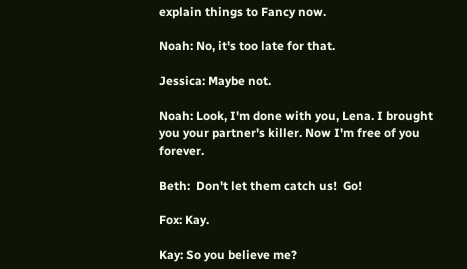explain things to Fancy now.

Noah: No, it's too late for that.

Jessica: Maybe not.

Noah: Look, I'm done with you, Lena. I brought you your partner's killer. Now I'm free of you forever.

Beth:  Don't let them catch us!  Go!

Fox: Kay.

Kay: So you believe me?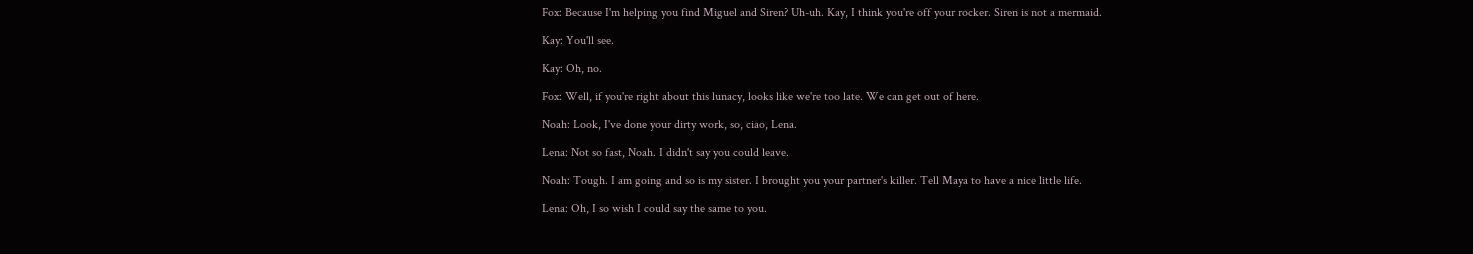Fox: Because I'm helping you find Miguel and Siren? Uh-uh. Kay, I think you're off your rocker. Siren is not a mermaid.

Kay: You'll see.

Kay: Oh, no.

Fox: Well, if you're right about this lunacy, looks like we're too late. We can get out of here.

Noah: Look, I've done your dirty work, so, ciao, Lena.

Lena: Not so fast, Noah. I didn't say you could leave.

Noah: Tough. I am going and so is my sister. I brought you your partner's killer. Tell Maya to have a nice little life.

Lena: Oh, I so wish I could say the same to you.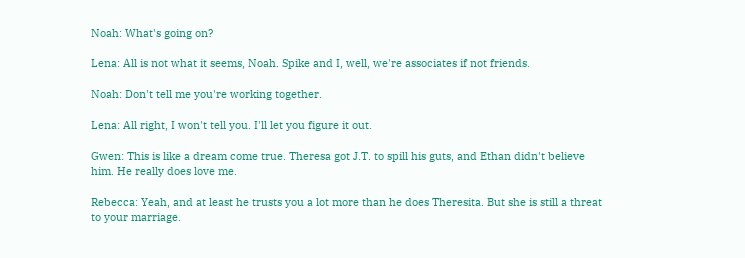Noah: What's going on?

Lena: All is not what it seems, Noah. Spike and I, well, we're associates if not friends.

Noah: Don't tell me you're working together.

Lena: All right, I won't tell you. I'll let you figure it out.

Gwen: This is like a dream come true. Theresa got J.T. to spill his guts, and Ethan didn't believe him. He really does love me.

Rebecca: Yeah, and at least he trusts you a lot more than he does Theresita. But she is still a threat to your marriage.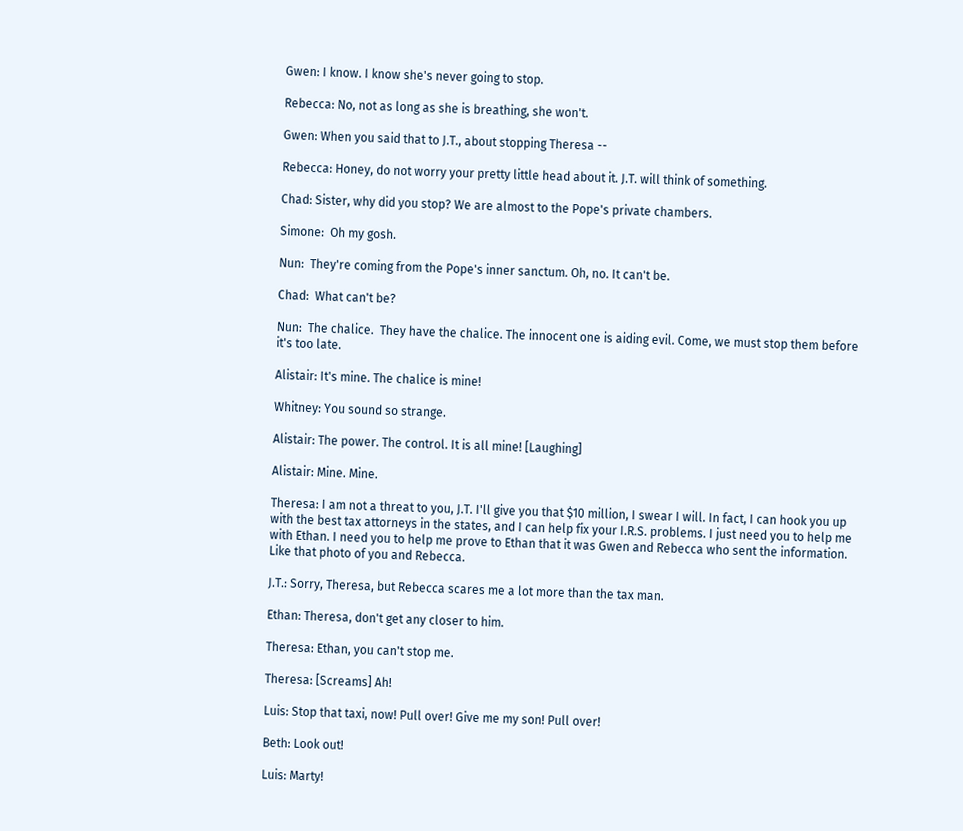Gwen: I know. I know she's never going to stop.

Rebecca: No, not as long as she is breathing, she won't.

Gwen: When you said that to J.T., about stopping Theresa --

Rebecca: Honey, do not worry your pretty little head about it. J.T. will think of something.

Chad: Sister, why did you stop? We are almost to the Pope's private chambers.

Simone:  Oh my gosh.

Nun:  They're coming from the Pope's inner sanctum. Oh, no. It can't be.

Chad:  What can't be?

Nun:  The chalice.  They have the chalice. The innocent one is aiding evil. Come, we must stop them before it's too late.

Alistair: It's mine. The chalice is mine!

Whitney: You sound so strange.

Alistair: The power. The control. It is all mine! [Laughing]

Alistair: Mine. Mine.

Theresa: I am not a threat to you, J.T. I'll give you that $10 million, I swear I will. In fact, I can hook you up with the best tax attorneys in the states, and I can help fix your I.R.S. problems. I just need you to help me with Ethan. I need you to help me prove to Ethan that it was Gwen and Rebecca who sent the information. Like that photo of you and Rebecca.

J.T.: Sorry, Theresa, but Rebecca scares me a lot more than the tax man.

Ethan: Theresa, don't get any closer to him.

Theresa: Ethan, you can't stop me.

Theresa: [Screams] Ah!

Luis: Stop that taxi, now! Pull over! Give me my son! Pull over!

Beth: Look out!

Luis: Marty!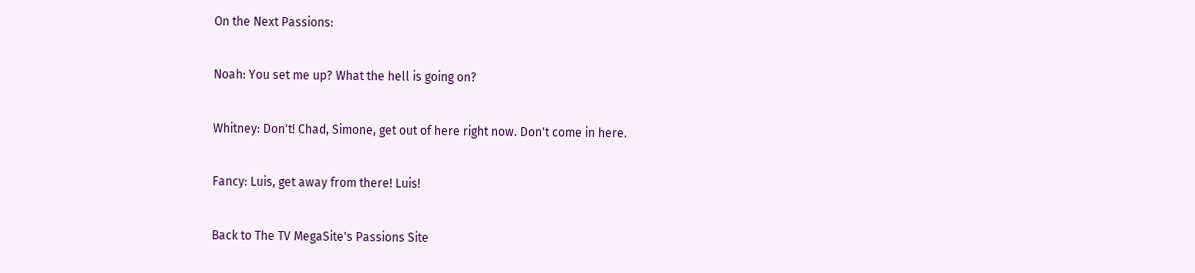On the Next Passions:

Noah: You set me up? What the hell is going on?

Whitney: Don't! Chad, Simone, get out of here right now. Don't come in here.

Fancy: Luis, get away from there! Luis!

Back to The TV MegaSite's Passions Site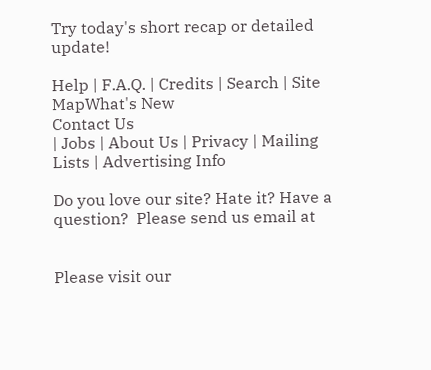Try today's short recap or detailed update!

Help | F.A.Q. | Credits | Search | Site MapWhat's New
Contact Us
| Jobs | About Us | Privacy | Mailing Lists | Advertising Info

Do you love our site? Hate it? Have a question?  Please send us email at


Please visit our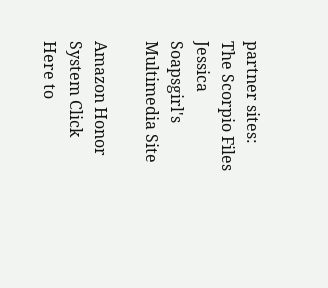partner sites:  The Scorpio Files
Jessica   Soapsgirl's Multimedia Site

Amazon Honor System Click Here to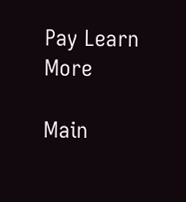Pay Learn More

Main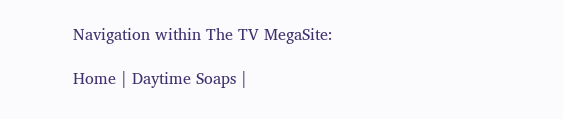Navigation within The TV MegaSite:

Home | Daytime Soaps |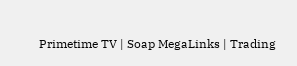Primetime TV | Soap MegaLinks | Trading